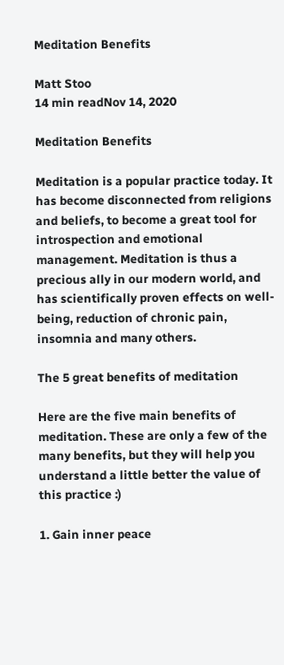Meditation Benefits

Matt Stoo
14 min readNov 14, 2020

Meditation Benefits

Meditation is a popular practice today. It has become disconnected from religions and beliefs, to become a great tool for introspection and emotional management. Meditation is thus a precious ally in our modern world, and has scientifically proven effects on well-being, reduction of chronic pain, insomnia and many others.

The 5 great benefits of meditation

Here are the five main benefits of meditation. These are only a few of the many benefits, but they will help you understand a little better the value of this practice :)

1. Gain inner peace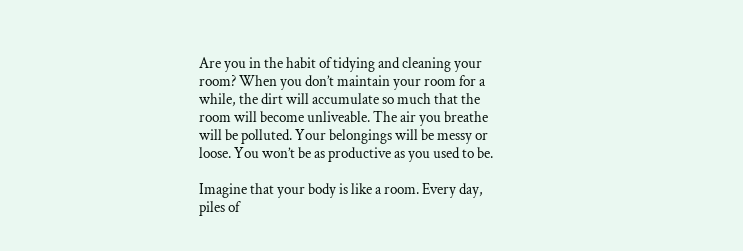Are you in the habit of tidying and cleaning your room? When you don’t maintain your room for a while, the dirt will accumulate so much that the room will become unliveable. The air you breathe will be polluted. Your belongings will be messy or loose. You won’t be as productive as you used to be.

Imagine that your body is like a room. Every day, piles of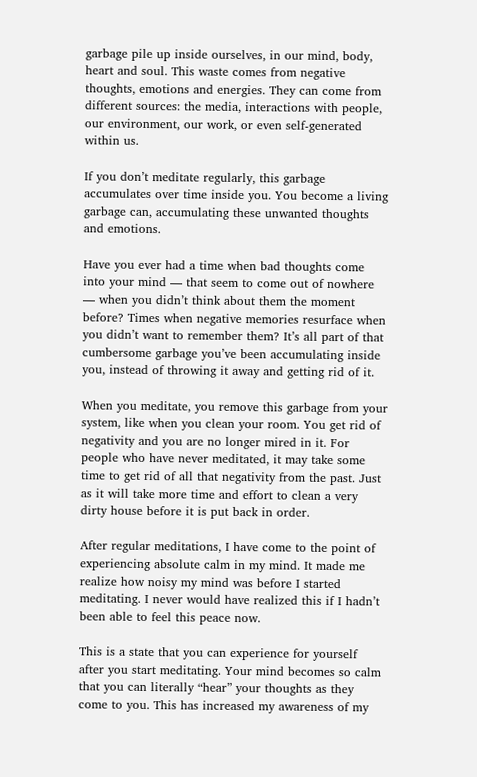garbage pile up inside ourselves, in our mind, body, heart and soul. This waste comes from negative thoughts, emotions and energies. They can come from different sources: the media, interactions with people, our environment, our work, or even self-generated within us.

If you don’t meditate regularly, this garbage accumulates over time inside you. You become a living garbage can, accumulating these unwanted thoughts and emotions.

Have you ever had a time when bad thoughts come into your mind — that seem to come out of nowhere — when you didn’t think about them the moment before? Times when negative memories resurface when you didn’t want to remember them? It’s all part of that cumbersome garbage you’ve been accumulating inside you, instead of throwing it away and getting rid of it.

When you meditate, you remove this garbage from your system, like when you clean your room. You get rid of negativity and you are no longer mired in it. For people who have never meditated, it may take some time to get rid of all that negativity from the past. Just as it will take more time and effort to clean a very dirty house before it is put back in order.

After regular meditations, I have come to the point of experiencing absolute calm in my mind. It made me realize how noisy my mind was before I started meditating. I never would have realized this if I hadn’t been able to feel this peace now.

This is a state that you can experience for yourself after you start meditating. Your mind becomes so calm that you can literally “hear” your thoughts as they come to you. This has increased my awareness of my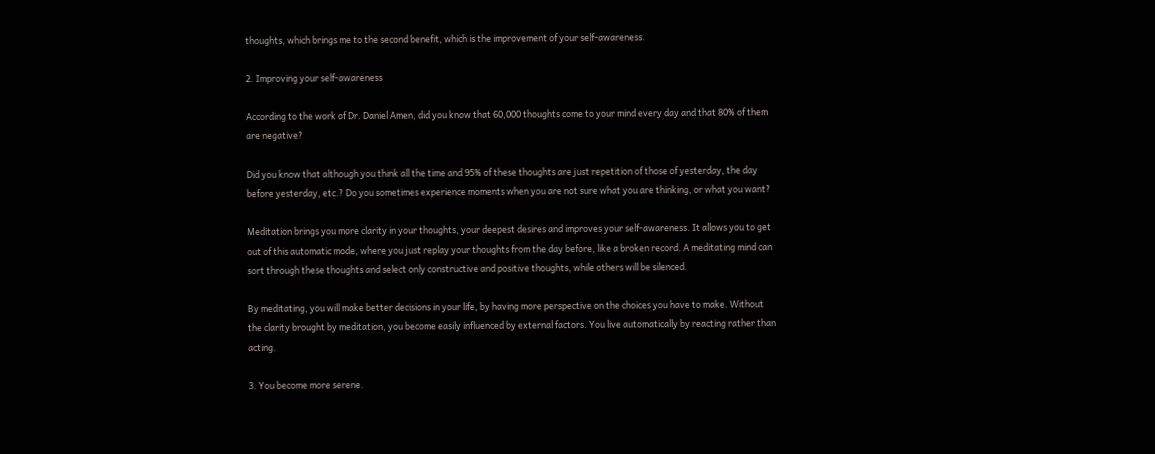thoughts, which brings me to the second benefit, which is the improvement of your self-awareness.

2. Improving your self-awareness

According to the work of Dr. Daniel Amen, did you know that 60,000 thoughts come to your mind every day and that 80% of them are negative?

Did you know that although you think all the time and 95% of these thoughts are just repetition of those of yesterday, the day before yesterday, etc.? Do you sometimes experience moments when you are not sure what you are thinking, or what you want?

Meditation brings you more clarity in your thoughts, your deepest desires and improves your self-awareness. It allows you to get out of this automatic mode, where you just replay your thoughts from the day before, like a broken record. A meditating mind can sort through these thoughts and select only constructive and positive thoughts, while others will be silenced.

By meditating, you will make better decisions in your life, by having more perspective on the choices you have to make. Without the clarity brought by meditation, you become easily influenced by external factors. You live automatically by reacting rather than acting.

3. You become more serene.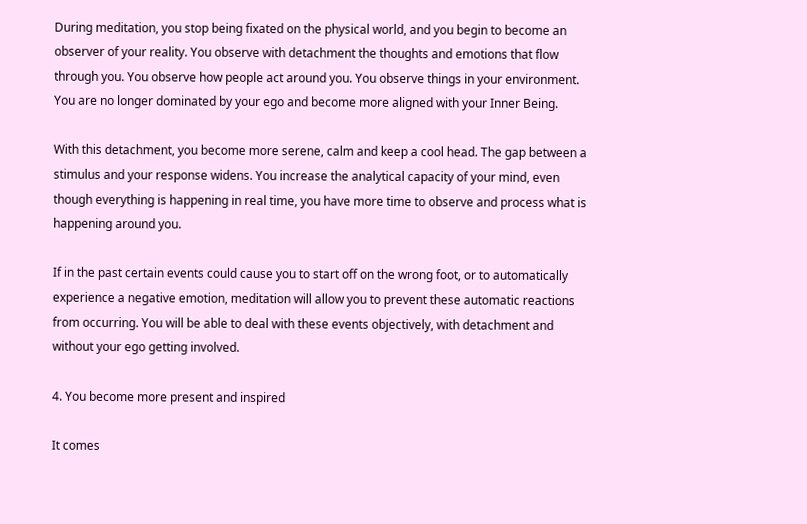During meditation, you stop being fixated on the physical world, and you begin to become an observer of your reality. You observe with detachment the thoughts and emotions that flow through you. You observe how people act around you. You observe things in your environment. You are no longer dominated by your ego and become more aligned with your Inner Being.

With this detachment, you become more serene, calm and keep a cool head. The gap between a stimulus and your response widens. You increase the analytical capacity of your mind, even though everything is happening in real time, you have more time to observe and process what is happening around you.

If in the past certain events could cause you to start off on the wrong foot, or to automatically experience a negative emotion, meditation will allow you to prevent these automatic reactions from occurring. You will be able to deal with these events objectively, with detachment and without your ego getting involved.

4. You become more present and inspired

It comes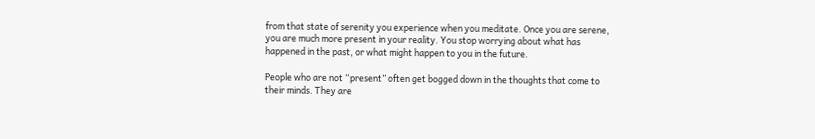from that state of serenity you experience when you meditate. Once you are serene, you are much more present in your reality. You stop worrying about what has happened in the past, or what might happen to you in the future.

People who are not “present” often get bogged down in the thoughts that come to their minds. They are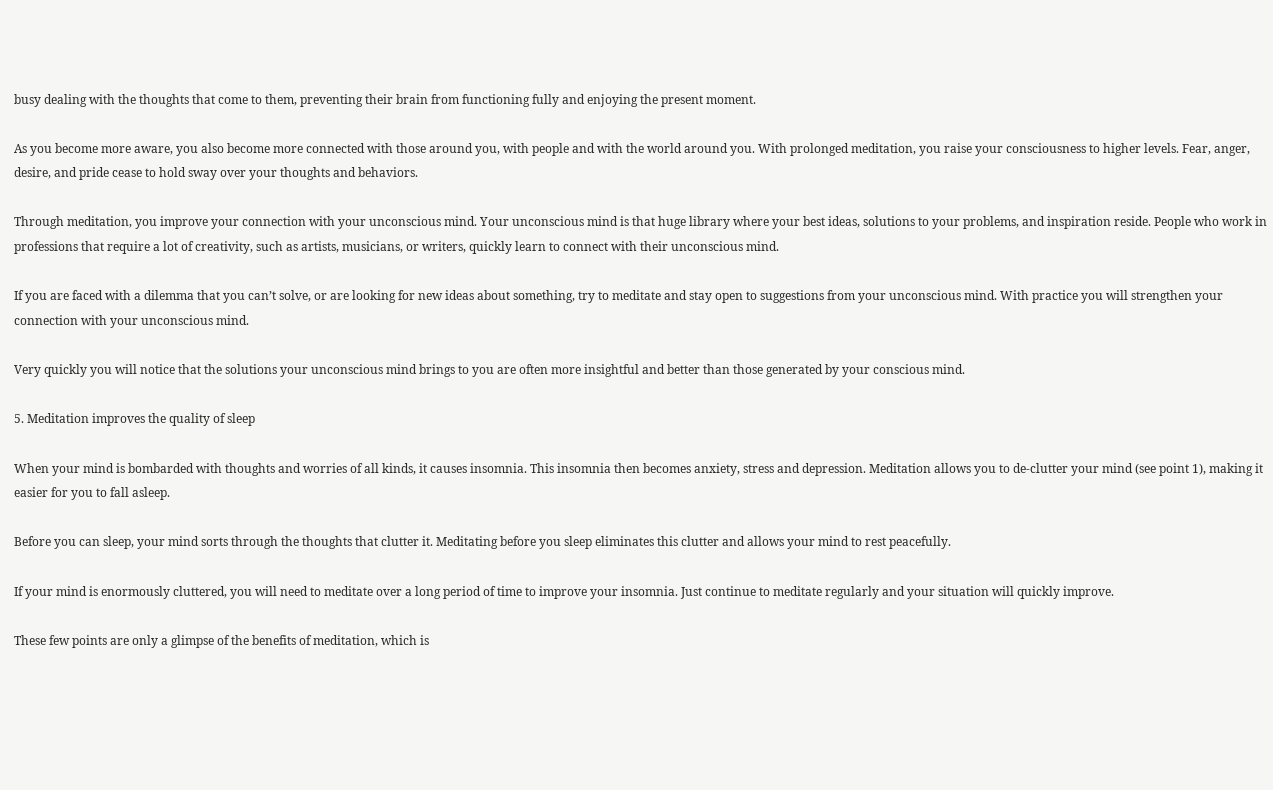busy dealing with the thoughts that come to them, preventing their brain from functioning fully and enjoying the present moment.

As you become more aware, you also become more connected with those around you, with people and with the world around you. With prolonged meditation, you raise your consciousness to higher levels. Fear, anger, desire, and pride cease to hold sway over your thoughts and behaviors.

Through meditation, you improve your connection with your unconscious mind. Your unconscious mind is that huge library where your best ideas, solutions to your problems, and inspiration reside. People who work in professions that require a lot of creativity, such as artists, musicians, or writers, quickly learn to connect with their unconscious mind.

If you are faced with a dilemma that you can’t solve, or are looking for new ideas about something, try to meditate and stay open to suggestions from your unconscious mind. With practice you will strengthen your connection with your unconscious mind.

Very quickly you will notice that the solutions your unconscious mind brings to you are often more insightful and better than those generated by your conscious mind.

5. Meditation improves the quality of sleep

When your mind is bombarded with thoughts and worries of all kinds, it causes insomnia. This insomnia then becomes anxiety, stress and depression. Meditation allows you to de-clutter your mind (see point 1), making it easier for you to fall asleep.

Before you can sleep, your mind sorts through the thoughts that clutter it. Meditating before you sleep eliminates this clutter and allows your mind to rest peacefully.

If your mind is enormously cluttered, you will need to meditate over a long period of time to improve your insomnia. Just continue to meditate regularly and your situation will quickly improve.

These few points are only a glimpse of the benefits of meditation, which is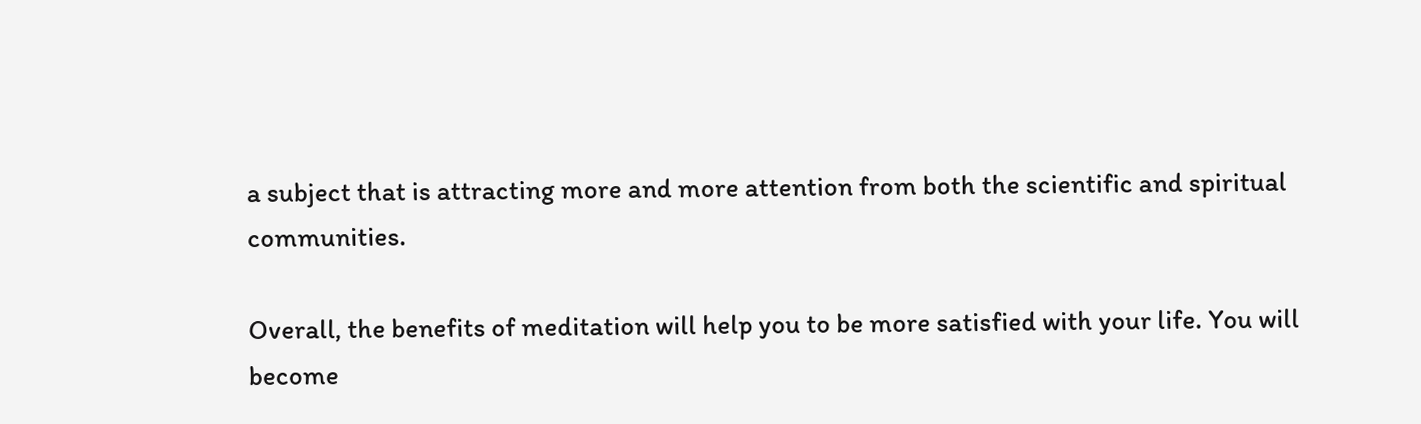a subject that is attracting more and more attention from both the scientific and spiritual communities.

Overall, the benefits of meditation will help you to be more satisfied with your life. You will become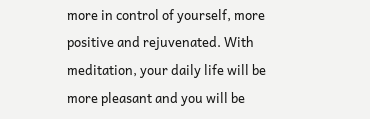more in control of yourself, more positive and rejuvenated. With meditation, your daily life will be more pleasant and you will be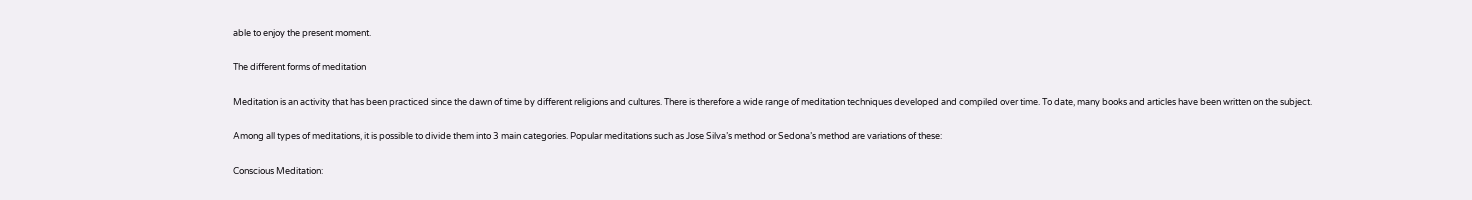able to enjoy the present moment.

The different forms of meditation

Meditation is an activity that has been practiced since the dawn of time by different religions and cultures. There is therefore a wide range of meditation techniques developed and compiled over time. To date, many books and articles have been written on the subject.

Among all types of meditations, it is possible to divide them into 3 main categories. Popular meditations such as Jose Silva’s method or Sedona’s method are variations of these:

Conscious Meditation: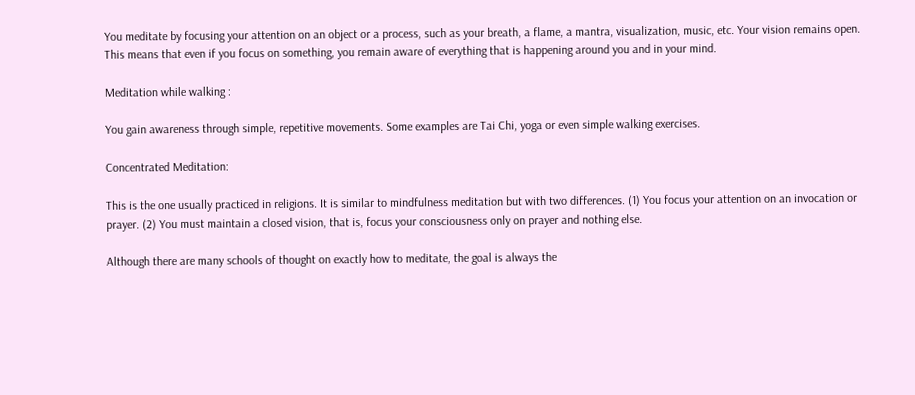You meditate by focusing your attention on an object or a process, such as your breath, a flame, a mantra, visualization, music, etc. Your vision remains open. This means that even if you focus on something, you remain aware of everything that is happening around you and in your mind.

Meditation while walking :

You gain awareness through simple, repetitive movements. Some examples are Tai Chi, yoga or even simple walking exercises.

Concentrated Meditation:

This is the one usually practiced in religions. It is similar to mindfulness meditation but with two differences. (1) You focus your attention on an invocation or prayer. (2) You must maintain a closed vision, that is, focus your consciousness only on prayer and nothing else.

Although there are many schools of thought on exactly how to meditate, the goal is always the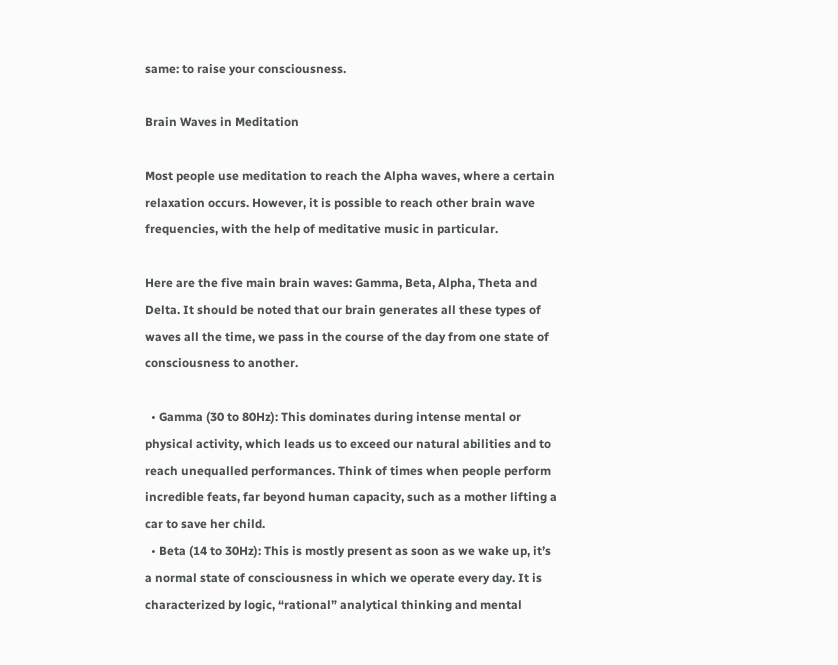same: to raise your consciousness.

Brain Waves in Meditation

Most people use meditation to reach the Alpha waves, where a certain relaxation occurs. However, it is possible to reach other brain wave frequencies, with the help of meditative music in particular.

Here are the five main brain waves: Gamma, Beta, Alpha, Theta and Delta. It should be noted that our brain generates all these types of waves all the time, we pass in the course of the day from one state of consciousness to another.

  • Gamma (30 to 80Hz): This dominates during intense mental or physical activity, which leads us to exceed our natural abilities and to reach unequalled performances. Think of times when people perform incredible feats, far beyond human capacity, such as a mother lifting a car to save her child.
  • Beta (14 to 30Hz): This is mostly present as soon as we wake up, it’s a normal state of consciousness in which we operate every day. It is characterized by logic, “rational” analytical thinking and mental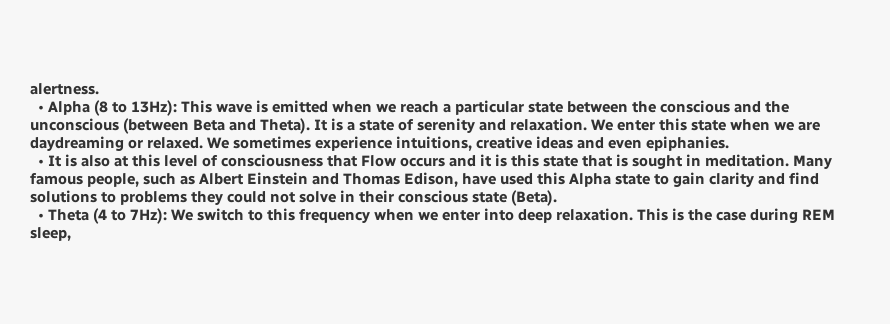alertness.
  • Alpha (8 to 13Hz): This wave is emitted when we reach a particular state between the conscious and the unconscious (between Beta and Theta). It is a state of serenity and relaxation. We enter this state when we are daydreaming or relaxed. We sometimes experience intuitions, creative ideas and even epiphanies.
  • It is also at this level of consciousness that Flow occurs and it is this state that is sought in meditation. Many famous people, such as Albert Einstein and Thomas Edison, have used this Alpha state to gain clarity and find solutions to problems they could not solve in their conscious state (Beta).
  • Theta (4 to 7Hz): We switch to this frequency when we enter into deep relaxation. This is the case during REM sleep,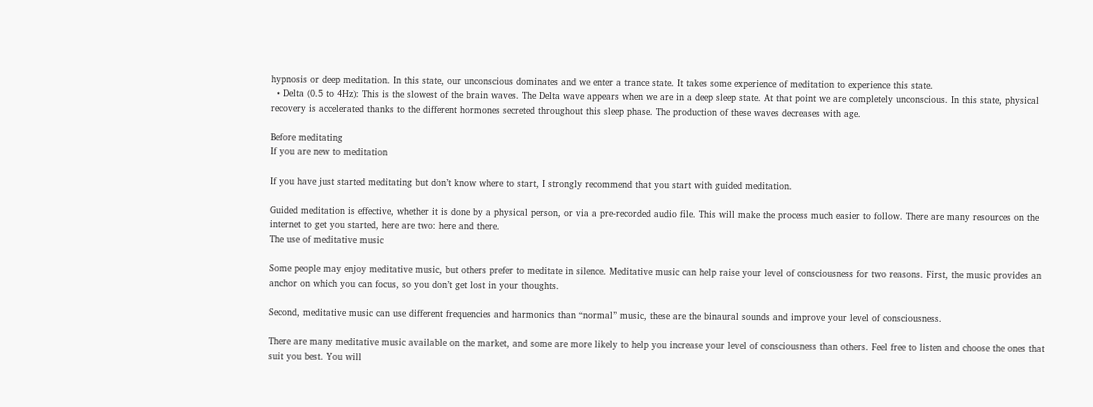hypnosis or deep meditation. In this state, our unconscious dominates and we enter a trance state. It takes some experience of meditation to experience this state.
  • Delta (0.5 to 4Hz): This is the slowest of the brain waves. The Delta wave appears when we are in a deep sleep state. At that point we are completely unconscious. In this state, physical recovery is accelerated thanks to the different hormones secreted throughout this sleep phase. The production of these waves decreases with age.

Before meditating
If you are new to meditation

If you have just started meditating but don’t know where to start, I strongly recommend that you start with guided meditation.

Guided meditation is effective, whether it is done by a physical person, or via a pre-recorded audio file. This will make the process much easier to follow. There are many resources on the internet to get you started, here are two: here and there.
The use of meditative music

Some people may enjoy meditative music, but others prefer to meditate in silence. Meditative music can help raise your level of consciousness for two reasons. First, the music provides an anchor on which you can focus, so you don’t get lost in your thoughts.

Second, meditative music can use different frequencies and harmonics than “normal” music, these are the binaural sounds and improve your level of consciousness.

There are many meditative music available on the market, and some are more likely to help you increase your level of consciousness than others. Feel free to listen and choose the ones that suit you best. You will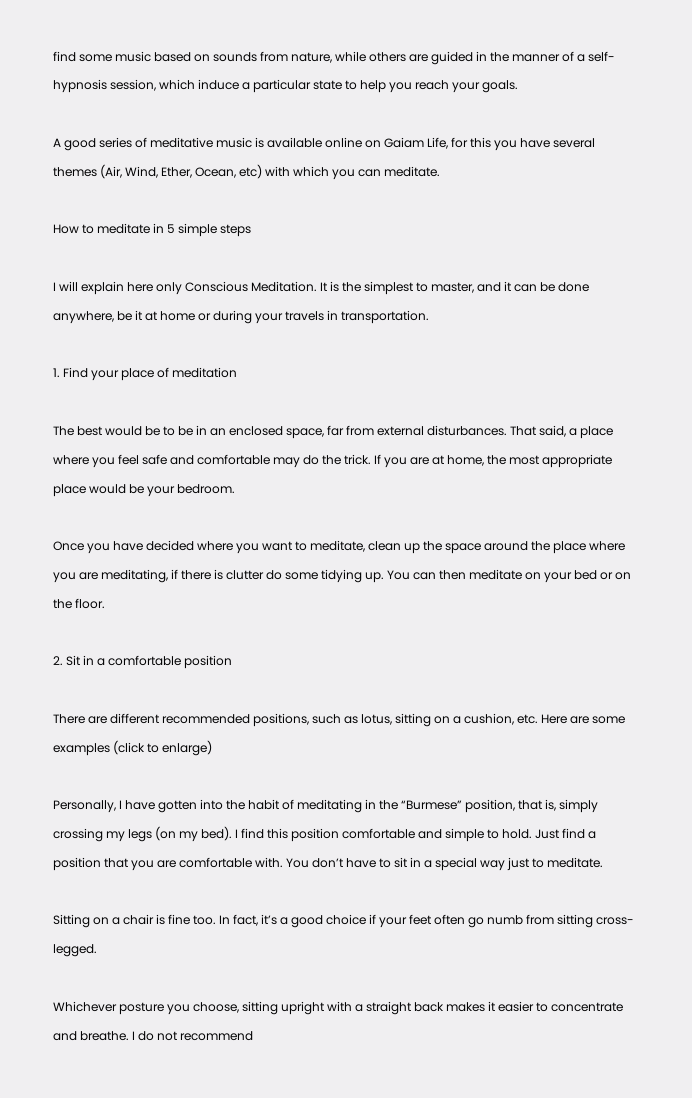find some music based on sounds from nature, while others are guided in the manner of a self-hypnosis session, which induce a particular state to help you reach your goals.

A good series of meditative music is available online on Gaiam Life, for this you have several themes (Air, Wind, Ether, Ocean, etc) with which you can meditate.

How to meditate in 5 simple steps

I will explain here only Conscious Meditation. It is the simplest to master, and it can be done anywhere, be it at home or during your travels in transportation.

1. Find your place of meditation

The best would be to be in an enclosed space, far from external disturbances. That said, a place where you feel safe and comfortable may do the trick. If you are at home, the most appropriate place would be your bedroom.

Once you have decided where you want to meditate, clean up the space around the place where you are meditating, if there is clutter do some tidying up. You can then meditate on your bed or on the floor.

2. Sit in a comfortable position

There are different recommended positions, such as lotus, sitting on a cushion, etc. Here are some examples (click to enlarge)

Personally, I have gotten into the habit of meditating in the “Burmese” position, that is, simply crossing my legs (on my bed). I find this position comfortable and simple to hold. Just find a position that you are comfortable with. You don’t have to sit in a special way just to meditate.

Sitting on a chair is fine too. In fact, it’s a good choice if your feet often go numb from sitting cross-legged.

Whichever posture you choose, sitting upright with a straight back makes it easier to concentrate and breathe. I do not recommend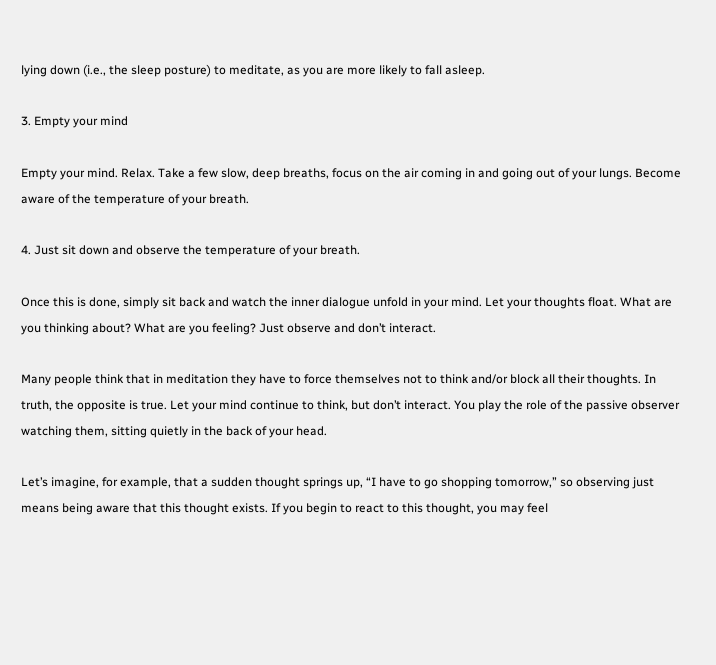lying down (i.e., the sleep posture) to meditate, as you are more likely to fall asleep.

3. Empty your mind

Empty your mind. Relax. Take a few slow, deep breaths, focus on the air coming in and going out of your lungs. Become aware of the temperature of your breath.

4. Just sit down and observe the temperature of your breath.

Once this is done, simply sit back and watch the inner dialogue unfold in your mind. Let your thoughts float. What are you thinking about? What are you feeling? Just observe and don’t interact.

Many people think that in meditation they have to force themselves not to think and/or block all their thoughts. In truth, the opposite is true. Let your mind continue to think, but don’t interact. You play the role of the passive observer watching them, sitting quietly in the back of your head.

Let’s imagine, for example, that a sudden thought springs up, “I have to go shopping tomorrow,” so observing just means being aware that this thought exists. If you begin to react to this thought, you may feel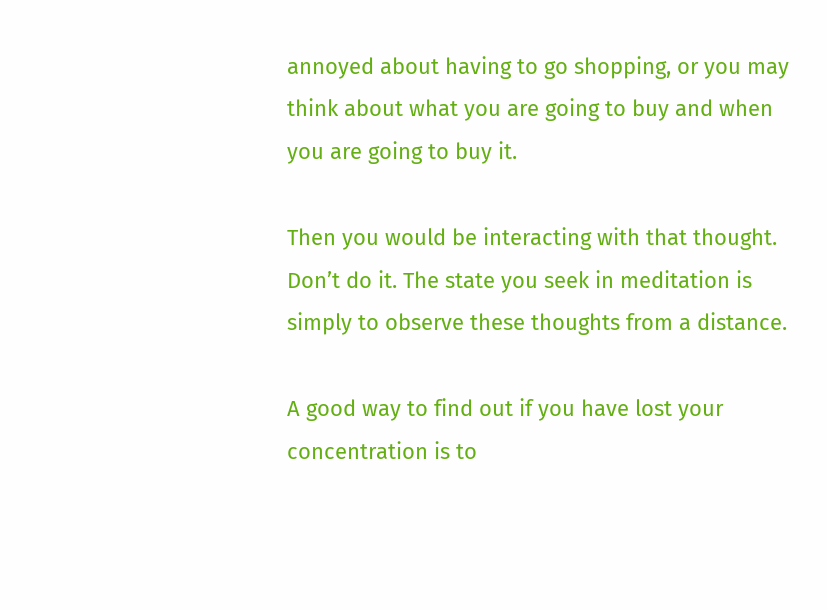annoyed about having to go shopping, or you may think about what you are going to buy and when you are going to buy it.

Then you would be interacting with that thought. Don’t do it. The state you seek in meditation is simply to observe these thoughts from a distance.

A good way to find out if you have lost your concentration is to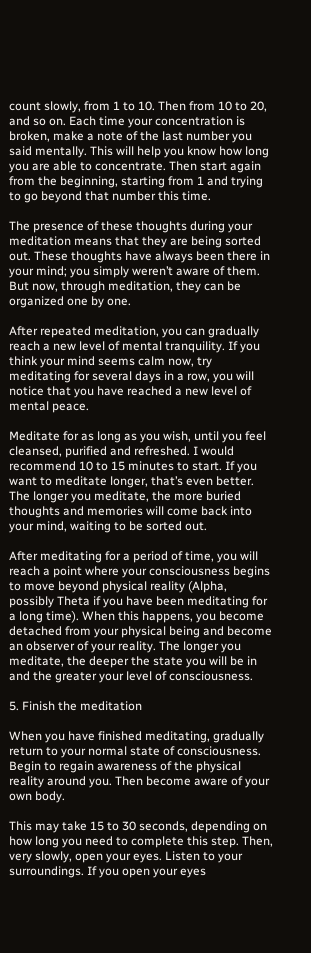count slowly, from 1 to 10. Then from 10 to 20, and so on. Each time your concentration is broken, make a note of the last number you said mentally. This will help you know how long you are able to concentrate. Then start again from the beginning, starting from 1 and trying to go beyond that number this time.

The presence of these thoughts during your meditation means that they are being sorted out. These thoughts have always been there in your mind; you simply weren’t aware of them. But now, through meditation, they can be organized one by one.

After repeated meditation, you can gradually reach a new level of mental tranquility. If you think your mind seems calm now, try meditating for several days in a row, you will notice that you have reached a new level of mental peace.

Meditate for as long as you wish, until you feel cleansed, purified and refreshed. I would recommend 10 to 15 minutes to start. If you want to meditate longer, that’s even better. The longer you meditate, the more buried thoughts and memories will come back into your mind, waiting to be sorted out.

After meditating for a period of time, you will reach a point where your consciousness begins to move beyond physical reality (Alpha, possibly Theta if you have been meditating for a long time). When this happens, you become detached from your physical being and become an observer of your reality. The longer you meditate, the deeper the state you will be in and the greater your level of consciousness.

5. Finish the meditation

When you have finished meditating, gradually return to your normal state of consciousness. Begin to regain awareness of the physical reality around you. Then become aware of your own body.

This may take 15 to 30 seconds, depending on how long you need to complete this step. Then, very slowly, open your eyes. Listen to your surroundings. If you open your eyes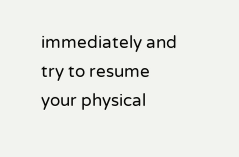immediately and try to resume your physical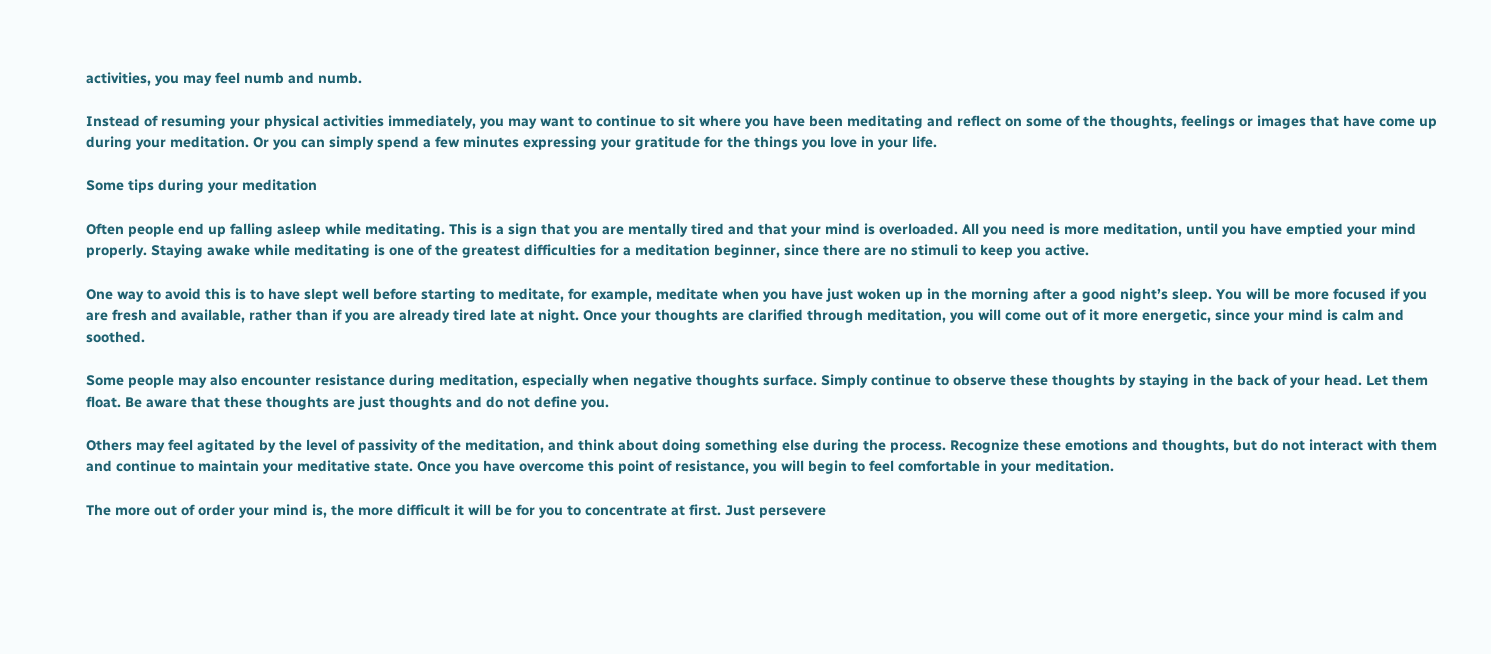activities, you may feel numb and numb.

Instead of resuming your physical activities immediately, you may want to continue to sit where you have been meditating and reflect on some of the thoughts, feelings or images that have come up during your meditation. Or you can simply spend a few minutes expressing your gratitude for the things you love in your life.

Some tips during your meditation

Often people end up falling asleep while meditating. This is a sign that you are mentally tired and that your mind is overloaded. All you need is more meditation, until you have emptied your mind properly. Staying awake while meditating is one of the greatest difficulties for a meditation beginner, since there are no stimuli to keep you active.

One way to avoid this is to have slept well before starting to meditate, for example, meditate when you have just woken up in the morning after a good night’s sleep. You will be more focused if you are fresh and available, rather than if you are already tired late at night. Once your thoughts are clarified through meditation, you will come out of it more energetic, since your mind is calm and soothed.

Some people may also encounter resistance during meditation, especially when negative thoughts surface. Simply continue to observe these thoughts by staying in the back of your head. Let them float. Be aware that these thoughts are just thoughts and do not define you.

Others may feel agitated by the level of passivity of the meditation, and think about doing something else during the process. Recognize these emotions and thoughts, but do not interact with them and continue to maintain your meditative state. Once you have overcome this point of resistance, you will begin to feel comfortable in your meditation.

The more out of order your mind is, the more difficult it will be for you to concentrate at first. Just persevere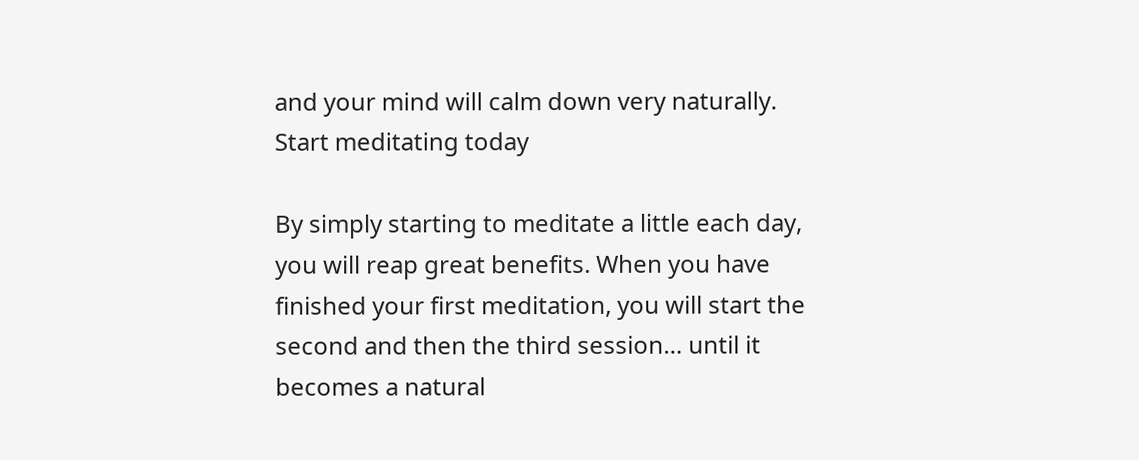and your mind will calm down very naturally.
Start meditating today

By simply starting to meditate a little each day, you will reap great benefits. When you have finished your first meditation, you will start the second and then the third session… until it becomes a natural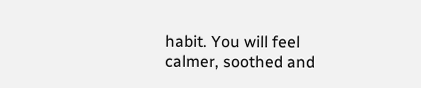habit. You will feel calmer, soothed and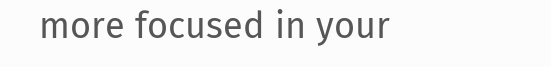more focused in your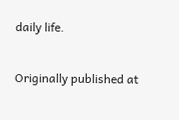daily life.

Originally published at